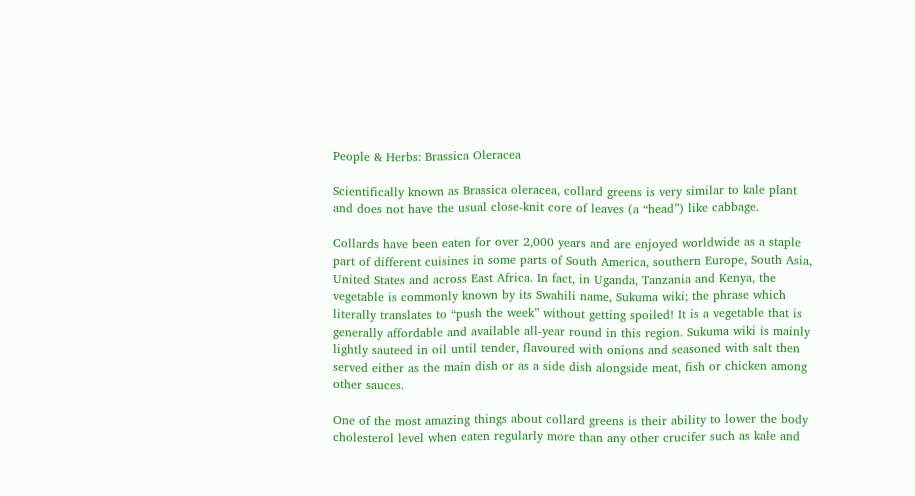People & Herbs: Brassica Oleracea

Scientifically known as Brassica oleracea, collard greens is very similar to kale plant and does not have the usual close-knit core of leaves (a “head”) like cabbage.

Collards have been eaten for over 2,000 years and are enjoyed worldwide as a staple part of different cuisines in some parts of South America, southern Europe, South Asia, United States and across East Africa. In fact, in Uganda, Tanzania and Kenya, the vegetable is commonly known by its Swahili name, Sukuma wiki; the phrase which literally translates to “push the week” without getting spoiled! It is a vegetable that is generally affordable and available all-year round in this region. Sukuma wiki is mainly lightly sauteed in oil until tender, flavoured with onions and seasoned with salt then served either as the main dish or as a side dish alongside meat, fish or chicken among other sauces.

One of the most amazing things about collard greens is their ability to lower the body cholesterol level when eaten regularly more than any other crucifer such as kale and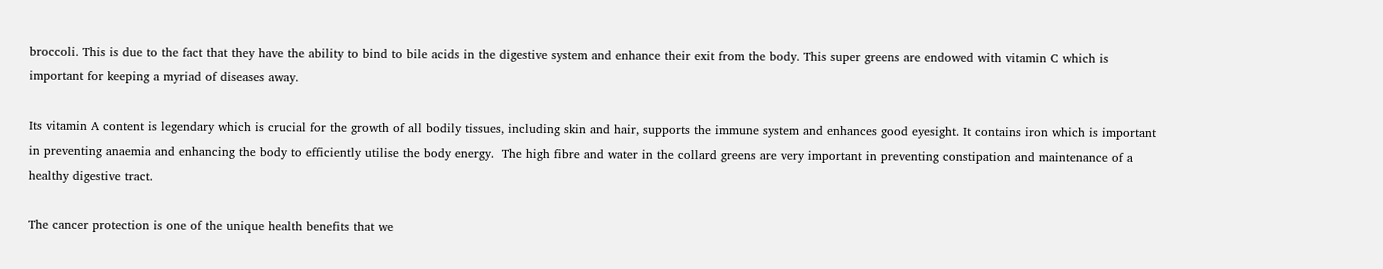broccoli. This is due to the fact that they have the ability to bind to bile acids in the digestive system and enhance their exit from the body. This super greens are endowed with vitamin C which is important for keeping a myriad of diseases away.

Its vitamin A content is legendary which is crucial for the growth of all bodily tissues, including skin and hair, supports the immune system and enhances good eyesight. It contains iron which is important in preventing anaemia and enhancing the body to efficiently utilise the body energy.  The high fibre and water in the collard greens are very important in preventing constipation and maintenance of a healthy digestive tract.

The cancer protection is one of the unique health benefits that we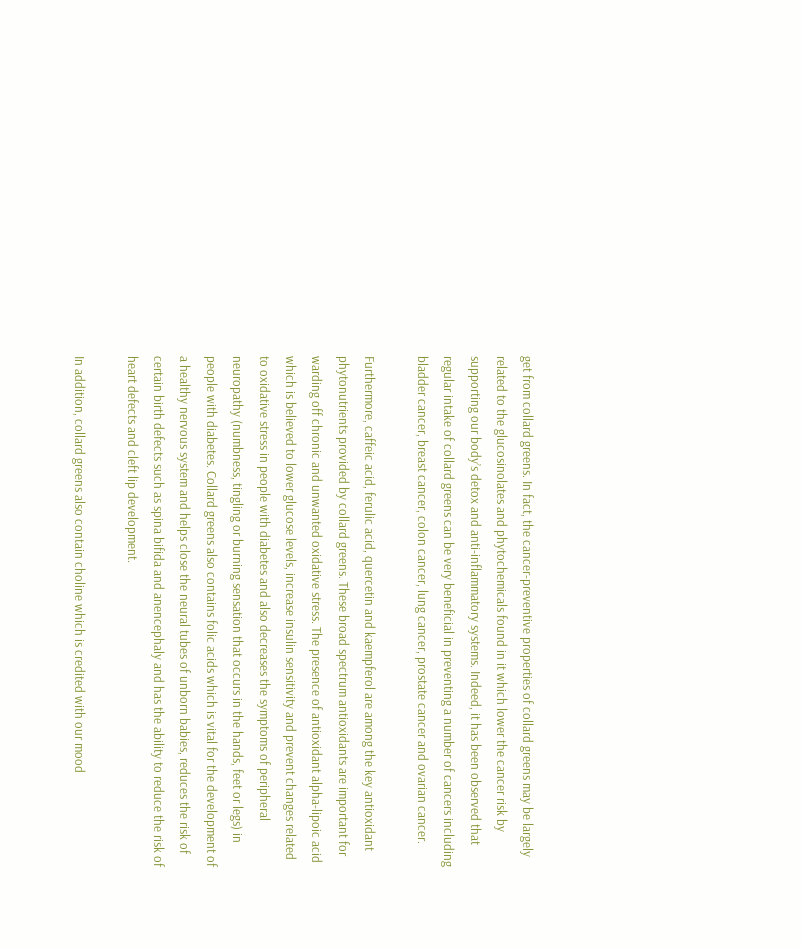get from collard greens. In fact, the cancer-preventive properties of collard greens may be largely related to the glucosinolates and phytochemicals found in it which lower the cancer risk by supporting our body’s detox and anti-inflammatory systems. Indeed, it has been observed that regular intake of collard greens can be very beneficial in preventing a number of cancers including bladder cancer, breast cancer, colon cancer, lung cancer, prostate cancer and ovarian cancer.

Furthermore, caffeic acid, ferulic acid, quercetin and kaempferol are among the key antioxidant phytonutrients provided by collard greens. These broad spectrum antioxidants are important for warding off chronic and unwanted oxidative stress. The presence of antioxidant alpha-lipoic acid which is believed to lower glucose levels, increase insulin sensitivity and prevent changes related to oxidative stress in people with diabetes and also decreases the symptoms of peripheral neuropathy (numbness, tingling or burning sensation that occurs in the hands, feet or legs) in people with diabetes. Collard greens also contains folic acids which is vital for the development of a healthy nervous system and helps close the neural tubes of unborn babies, reduces the risk of certain birth defects such as spina bifida and anencephaly and has the ability to reduce the risk of heart defects and cleft lip development.

In addition, collard greens also contain choline which is credited with our mood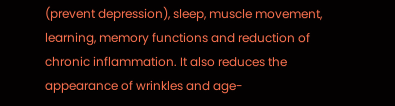(prevent depression), sleep, muscle movement, learning, memory functions and reduction of chronic inflammation. It also reduces the appearance of wrinkles and age-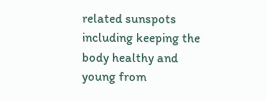related sunspots including keeping the body healthy and young from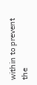within to prevent the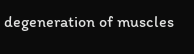degeneration of muscles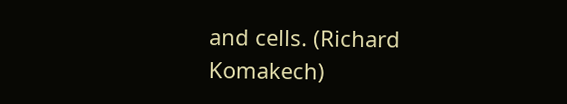and cells. (Richard Komakech)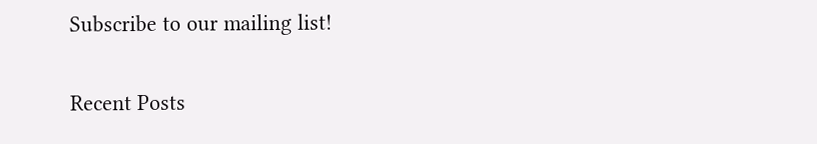Subscribe to our mailing list!

Recent Posts